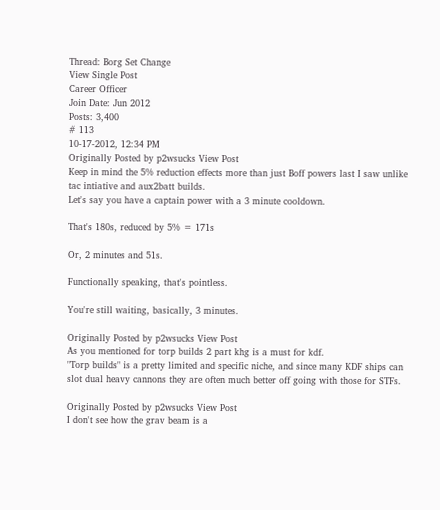Thread: Borg Set Change
View Single Post
Career Officer
Join Date: Jun 2012
Posts: 3,400
# 113
10-17-2012, 12:34 PM
Originally Posted by p2wsucks View Post
Keep in mind the 5% reduction effects more than just Boff powers last I saw unlike tac intiative and aux2batt builds.
Let's say you have a captain power with a 3 minute cooldown.

That's 180s, reduced by 5% = 171s

Or, 2 minutes and 51s.

Functionally speaking, that's pointless.

You're still waiting, basically, 3 minutes.

Originally Posted by p2wsucks View Post
As you mentioned for torp builds 2 part khg is a must for kdf.
"Torp builds" is a pretty limited and specific niche, and since many KDF ships can slot dual heavy cannons they are often much better off going with those for STFs.

Originally Posted by p2wsucks View Post
I don't see how the grav beam is a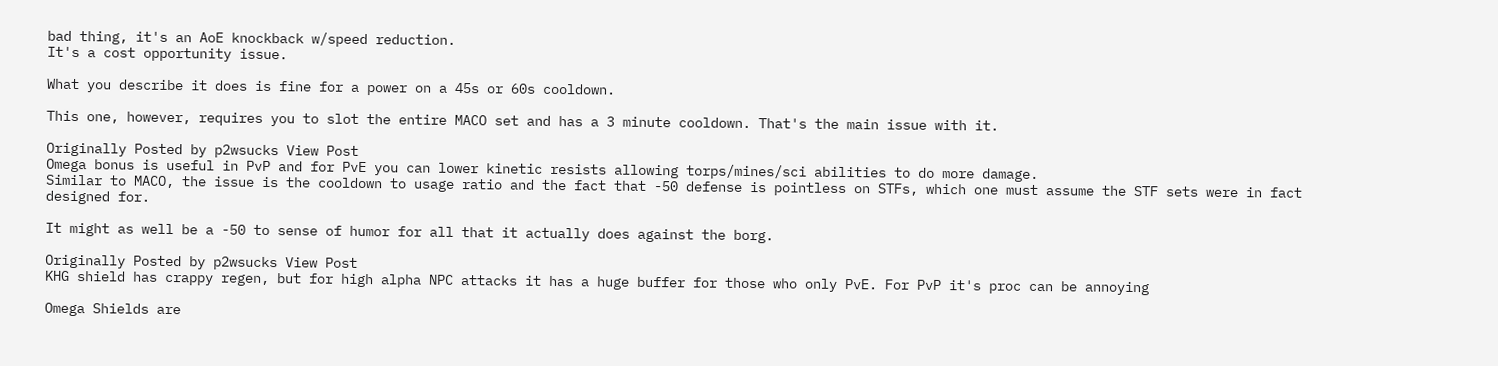bad thing, it's an AoE knockback w/speed reduction.
It's a cost opportunity issue.

What you describe it does is fine for a power on a 45s or 60s cooldown.

This one, however, requires you to slot the entire MACO set and has a 3 minute cooldown. That's the main issue with it.

Originally Posted by p2wsucks View Post
Omega bonus is useful in PvP and for PvE you can lower kinetic resists allowing torps/mines/sci abilities to do more damage.
Similar to MACO, the issue is the cooldown to usage ratio and the fact that -50 defense is pointless on STFs, which one must assume the STF sets were in fact designed for.

It might as well be a -50 to sense of humor for all that it actually does against the borg.

Originally Posted by p2wsucks View Post
KHG shield has crappy regen, but for high alpha NPC attacks it has a huge buffer for those who only PvE. For PvP it's proc can be annoying

Omega Shields are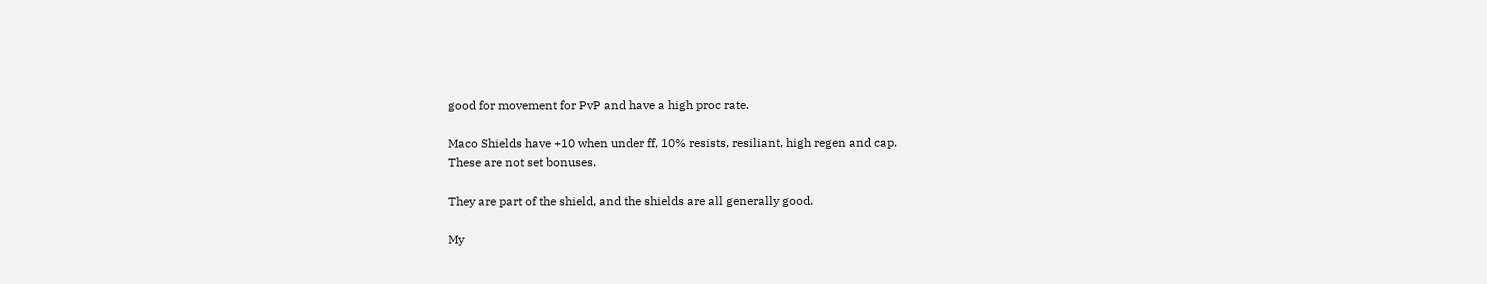good for movement for PvP and have a high proc rate.

Maco Shields have +10 when under ff, 10% resists, resiliant, high regen and cap.
These are not set bonuses.

They are part of the shield, and the shields are all generally good.

My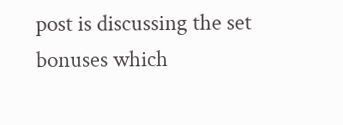post is discussing the set bonuses which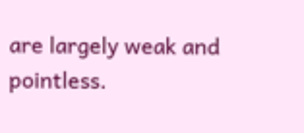are largely weak and pointless.